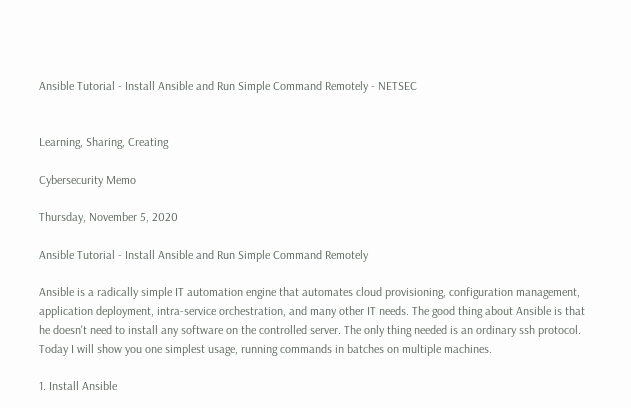Ansible Tutorial - Install Ansible and Run Simple Command Remotely - NETSEC


Learning, Sharing, Creating

Cybersecurity Memo

Thursday, November 5, 2020

Ansible Tutorial - Install Ansible and Run Simple Command Remotely

Ansible is a radically simple IT automation engine that automates cloud provisioning, configuration management, application deployment, intra-service orchestration, and many other IT needs. The good thing about Ansible is that he doesn't need to install any software on the controlled server. The only thing needed is an ordinary ssh protocol.
Today I will show you one simplest usage, running commands in batches on multiple machines.

1. Install Ansible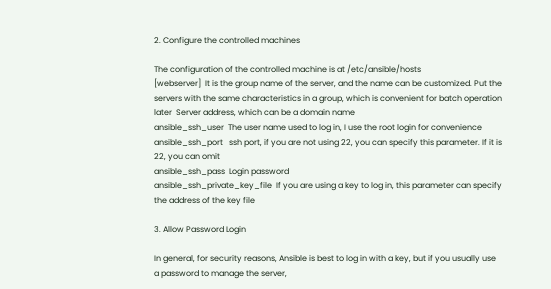2. Configure the controlled machines

The configuration of the controlled machine is at /etc/ansible/hosts
[webserver]  It is the group name of the server, and the name can be customized. Put the servers with the same characteristics in a group, which is convenient for batch operation later  Server address, which can be a domain name
ansible_ssh_user  The user name used to log in, I use the root login for convenience
ansible_ssh_port   ssh port, if you are not using 22, you can specify this parameter. If it is 22, you can omit
ansible_ssh_pass  Login password
ansible_ssh_private_key_file  If you are using a key to log in, this parameter can specify the address of the key file

3. Allow Password Login

In general, for security reasons, Ansible is best to log in with a key, but if you usually use a password to manage the server,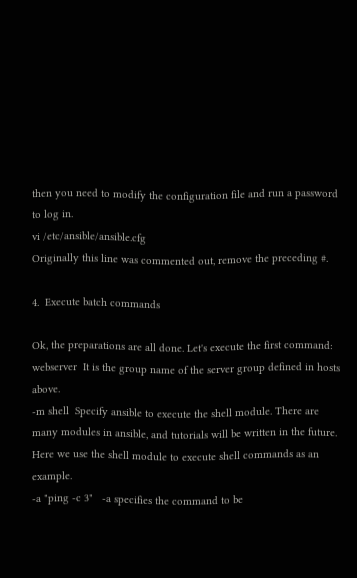then you need to modify the configuration file and run a password to log in.
vi /etc/ansible/ansible.cfg
Originally this line was commented out, remove the preceding #.

4.  Execute batch commands

Ok, the preparations are all done. Let's execute the first command:
webserver  It is the group name of the server group defined in hosts above.
-m shell  Specify ansible to execute the shell module. There are many modules in ansible, and tutorials will be written in the future. Here we use the shell module to execute shell commands as an example.
-a "ping -c 3"   -a specifies the command to be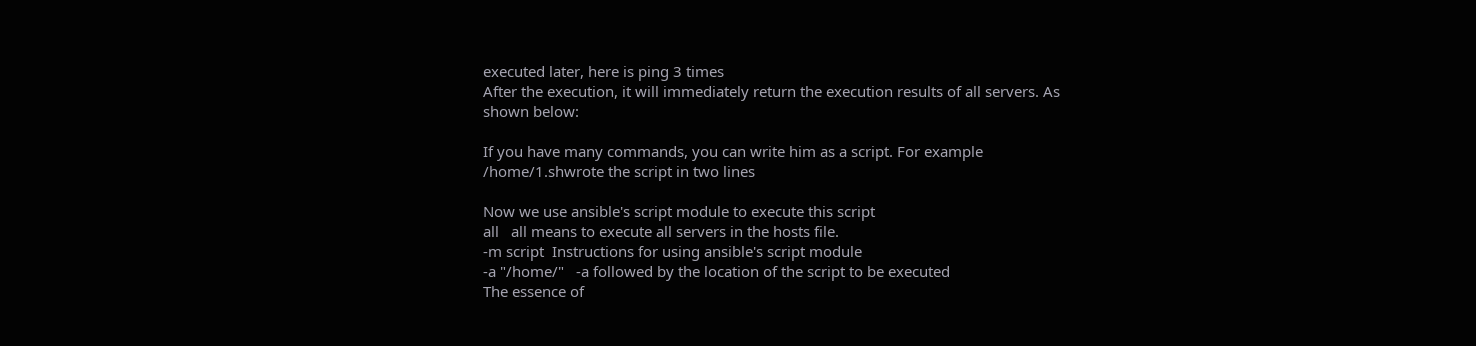executed later, here is ping 3 times
After the execution, it will immediately return the execution results of all servers. As shown below:

If you have many commands, you can write him as a script. For example
/home/1.shwrote the script in two lines

Now we use ansible's script module to execute this script
all   all means to execute all servers in the hosts file.
-m script  Instructions for using ansible's script module
-a "/home/"   -a followed by the location of the script to be executed
The essence of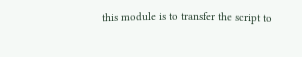this module is to transfer the script to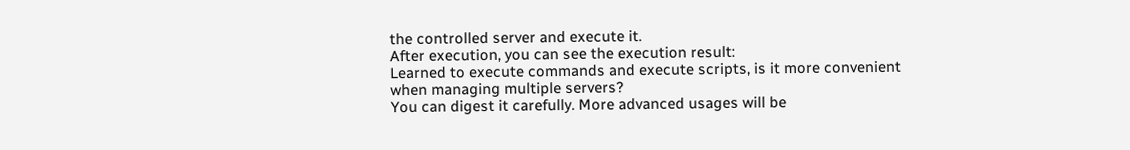the controlled server and execute it.
After execution, you can see the execution result:
Learned to execute commands and execute scripts, is it more convenient when managing multiple servers?
You can digest it carefully. More advanced usages will be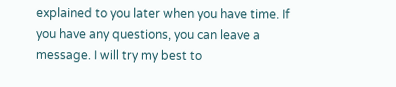explained to you later when you have time. If you have any questions, you can leave a message. I will try my best to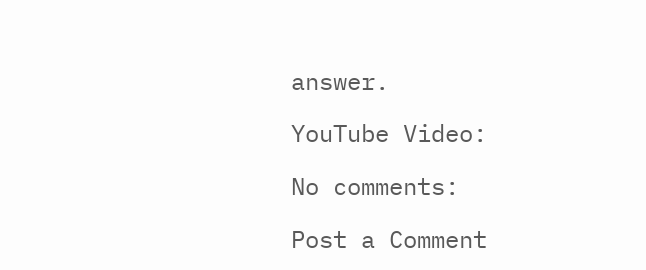answer.

YouTube Video:

No comments:

Post a Comment